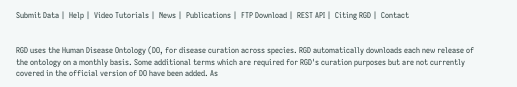Submit Data |  Help |  Video Tutorials |  News |  Publications |  FTP Download |  REST API |  Citing RGD |  Contact


RGD uses the Human Disease Ontology (DO, for disease curation across species. RGD automatically downloads each new release of the ontology on a monthly basis. Some additional terms which are required for RGD's curation purposes but are not currently covered in the official version of DO have been added. As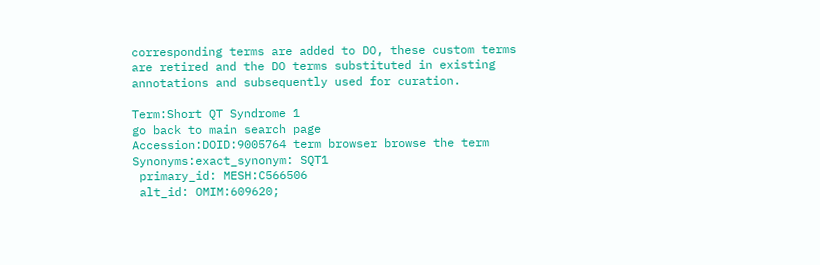corresponding terms are added to DO, these custom terms are retired and the DO terms substituted in existing annotations and subsequently used for curation.

Term:Short QT Syndrome 1
go back to main search page
Accession:DOID:9005764 term browser browse the term
Synonyms:exact_synonym: SQT1
 primary_id: MESH:C566506
 alt_id: OMIM:609620;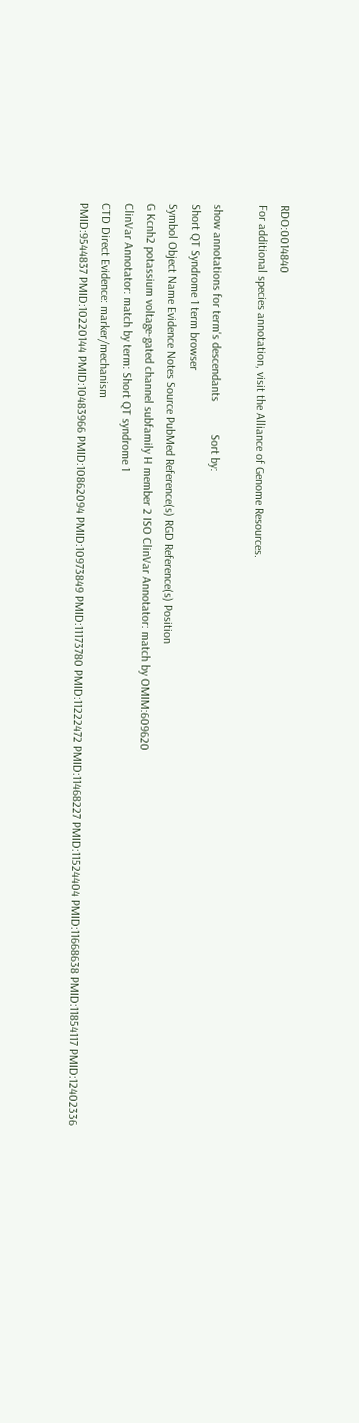RDO:0014840
For additional species annotation, visit the Alliance of Genome Resources.

show annotations for term's descendants           Sort by:
Short QT Syndrome 1 term browser
Symbol Object Name Evidence Notes Source PubMed Reference(s) RGD Reference(s) Position
G Kcnh2 potassium voltage-gated channel subfamily H member 2 ISO ClinVar Annotator: match by OMIM:609620
ClinVar Annotator: match by term: Short QT syndrome 1
CTD Direct Evidence: marker/mechanism
PMID:9544837 PMID:10220144 PMID:10483966 PMID:10862094 PMID:10973849 PMID:11173780 PMID:11222472 PMID:11468227 PMID:11524404 PMID:11668638 PMID:11854117 PMID:12402336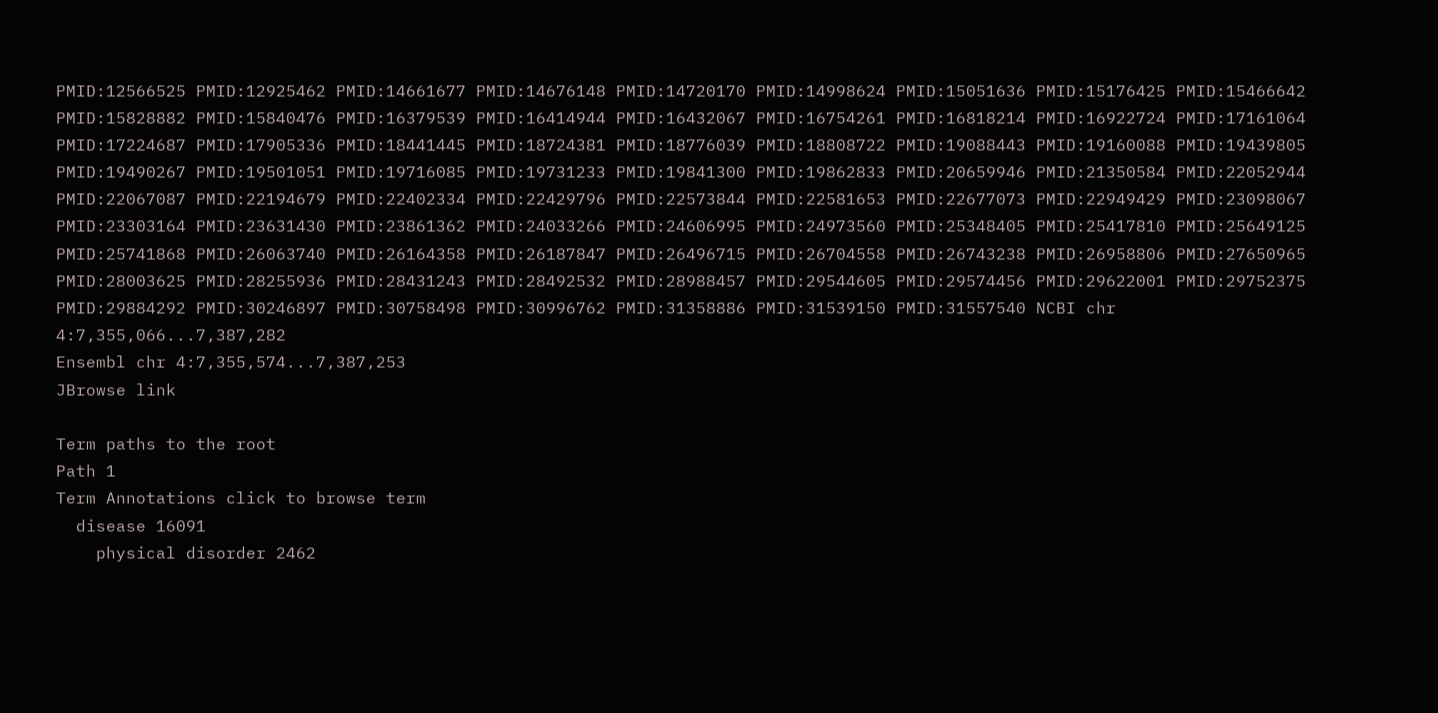PMID:12566525 PMID:12925462 PMID:14661677 PMID:14676148 PMID:14720170 PMID:14998624 PMID:15051636 PMID:15176425 PMID:15466642 PMID:15828882 PMID:15840476 PMID:16379539 PMID:16414944 PMID:16432067 PMID:16754261 PMID:16818214 PMID:16922724 PMID:17161064 PMID:17224687 PMID:17905336 PMID:18441445 PMID:18724381 PMID:18776039 PMID:18808722 PMID:19088443 PMID:19160088 PMID:19439805 PMID:19490267 PMID:19501051 PMID:19716085 PMID:19731233 PMID:19841300 PMID:19862833 PMID:20659946 PMID:21350584 PMID:22052944 PMID:22067087 PMID:22194679 PMID:22402334 PMID:22429796 PMID:22573844 PMID:22581653 PMID:22677073 PMID:22949429 PMID:23098067 PMID:23303164 PMID:23631430 PMID:23861362 PMID:24033266 PMID:24606995 PMID:24973560 PMID:25348405 PMID:25417810 PMID:25649125 PMID:25741868 PMID:26063740 PMID:26164358 PMID:26187847 PMID:26496715 PMID:26704558 PMID:26743238 PMID:26958806 PMID:27650965 PMID:28003625 PMID:28255936 PMID:28431243 PMID:28492532 PMID:28988457 PMID:29544605 PMID:29574456 PMID:29622001 PMID:29752375 PMID:29884292 PMID:30246897 PMID:30758498 PMID:30996762 PMID:31358886 PMID:31539150 PMID:31557540 NCBI chr 4:7,355,066...7,387,282
Ensembl chr 4:7,355,574...7,387,253
JBrowse link

Term paths to the root
Path 1
Term Annotations click to browse term
  disease 16091
    physical disorder 2462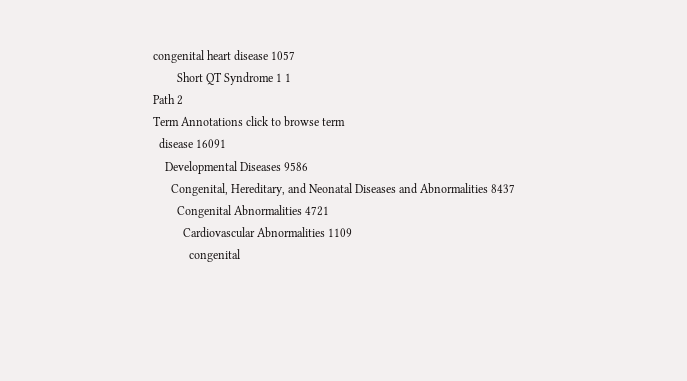congenital heart disease 1057
        Short QT Syndrome 1 1
Path 2
Term Annotations click to browse term
  disease 16091
    Developmental Diseases 9586
      Congenital, Hereditary, and Neonatal Diseases and Abnormalities 8437
        Congenital Abnormalities 4721
          Cardiovascular Abnormalities 1109
            congenital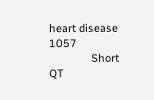heart disease 1057
              Short QT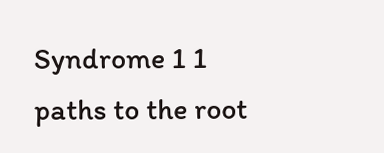Syndrome 1 1
paths to the root